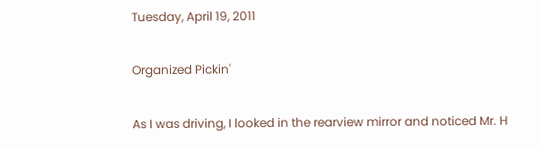Tuesday, April 19, 2011

Organized Pickin'

As I was driving, I looked in the rearview mirror and noticed Mr. H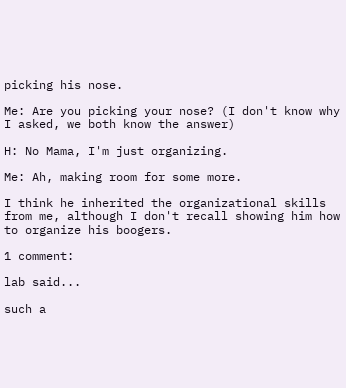picking his nose.

Me: Are you picking your nose? (I don't know why I asked, we both know the answer)

H: No Mama, I'm just organizing.

Me: Ah, making room for some more.

I think he inherited the organizational skills from me, although I don't recall showing him how to organize his boogers.

1 comment:

lab said...

such a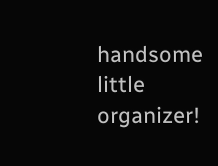handsome little organizer!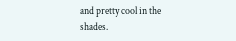and pretty cool in the shades.